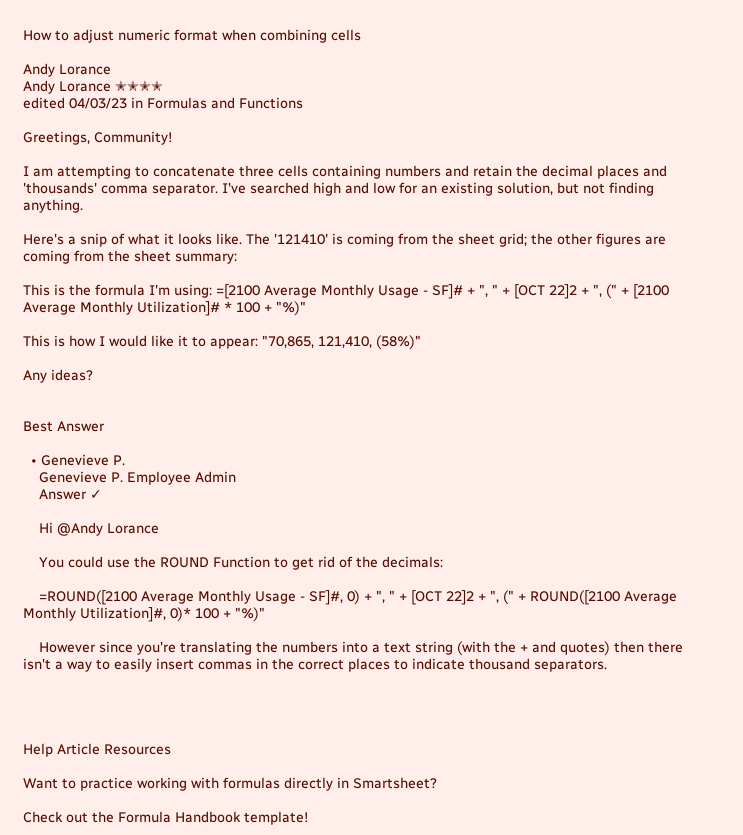How to adjust numeric format when combining cells

Andy Lorance
Andy Lorance ✭✭✭✭
edited 04/03/23 in Formulas and Functions

Greetings, Community!

I am attempting to concatenate three cells containing numbers and retain the decimal places and 'thousands' comma separator. I've searched high and low for an existing solution, but not finding anything.

Here's a snip of what it looks like. The '121410' is coming from the sheet grid; the other figures are coming from the sheet summary:

This is the formula I'm using: =[2100 Average Monthly Usage - SF]# + ", " + [OCT 22]2 + ", (" + [2100 Average Monthly Utilization]# * 100 + "%)"

This is how I would like it to appear: "70,865, 121,410, (58%)"

Any ideas?


Best Answer

  • Genevieve P.
    Genevieve P. Employee Admin
    Answer ✓

    Hi @Andy Lorance

    You could use the ROUND Function to get rid of the decimals:

    =ROUND([2100 Average Monthly Usage - SF]#, 0) + ", " + [OCT 22]2 + ", (" + ROUND([2100 Average Monthly Utilization]#, 0)* 100 + "%)"

    However since you're translating the numbers into a text string (with the + and quotes) then there isn't a way to easily insert commas in the correct places to indicate thousand separators.




Help Article Resources

Want to practice working with formulas directly in Smartsheet?

Check out the Formula Handbook template!